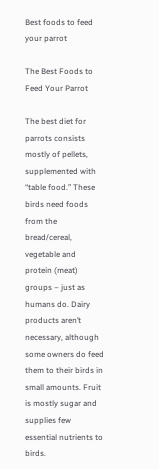Best foods to feed your parrot

The Best Foods to Feed Your Parrot

The best diet for parrots consists mostly of pellets, supplemented with “table food.” These birds need foods from the bread/cereal, vegetable and protein (meat) groups – just as humans do. Dairy products aren’t necessary, although some owners do feed them to their birds in small amounts. Fruit is mostly sugar and supplies few essential nutrients to birds.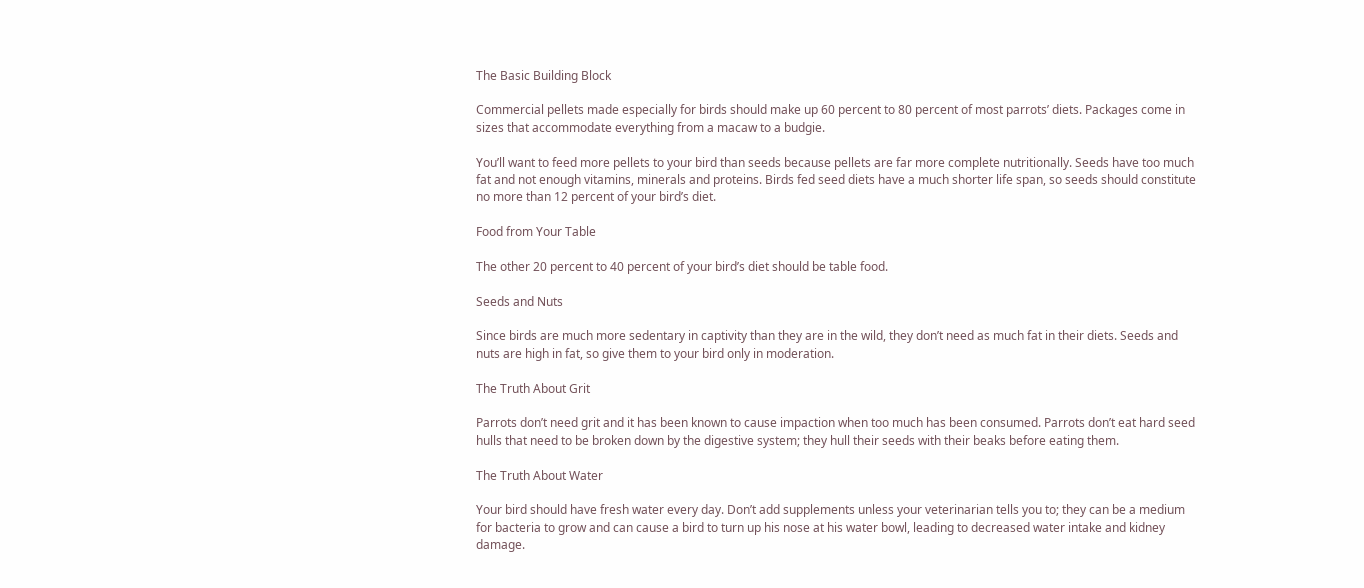The Basic Building Block

Commercial pellets made especially for birds should make up 60 percent to 80 percent of most parrots’ diets. Packages come in sizes that accommodate everything from a macaw to a budgie.

You’ll want to feed more pellets to your bird than seeds because pellets are far more complete nutritionally. Seeds have too much fat and not enough vitamins, minerals and proteins. Birds fed seed diets have a much shorter life span, so seeds should constitute no more than 12 percent of your bird’s diet.

Food from Your Table

The other 20 percent to 40 percent of your bird’s diet should be table food.

Seeds and Nuts

Since birds are much more sedentary in captivity than they are in the wild, they don’t need as much fat in their diets. Seeds and nuts are high in fat, so give them to your bird only in moderation.

The Truth About Grit

Parrots don’t need grit and it has been known to cause impaction when too much has been consumed. Parrots don’t eat hard seed hulls that need to be broken down by the digestive system; they hull their seeds with their beaks before eating them.

The Truth About Water

Your bird should have fresh water every day. Don’t add supplements unless your veterinarian tells you to; they can be a medium for bacteria to grow and can cause a bird to turn up his nose at his water bowl, leading to decreased water intake and kidney damage.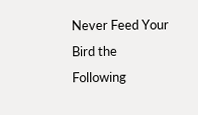Never Feed Your Bird the Following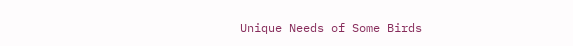Unique Needs of Some Birds